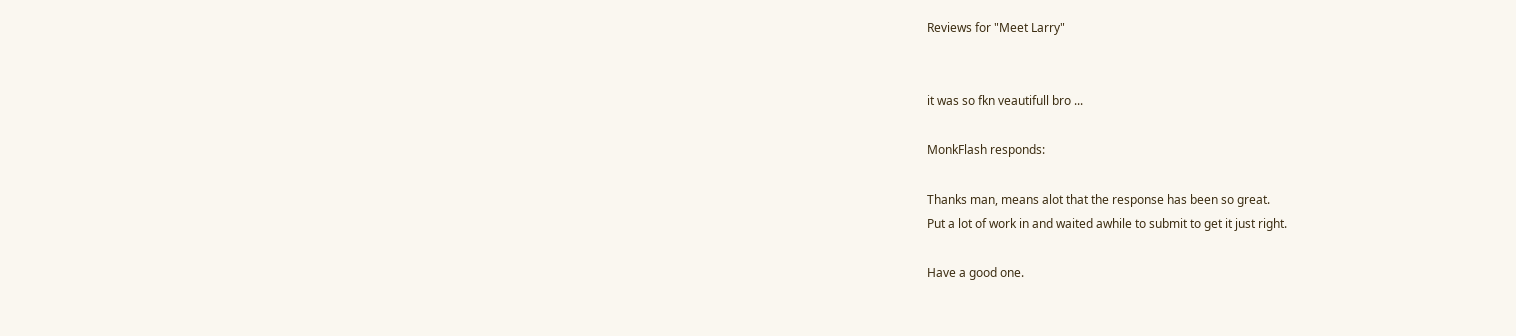Reviews for "Meet Larry"


it was so fkn veautifull bro ...

MonkFlash responds:

Thanks man, means alot that the response has been so great.
Put a lot of work in and waited awhile to submit to get it just right.

Have a good one.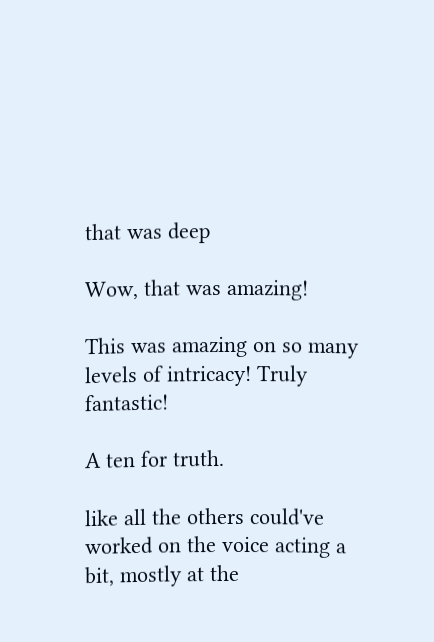that was deep

Wow, that was amazing!

This was amazing on so many levels of intricacy! Truly fantastic!

A ten for truth.

like all the others could've worked on the voice acting a bit, mostly at the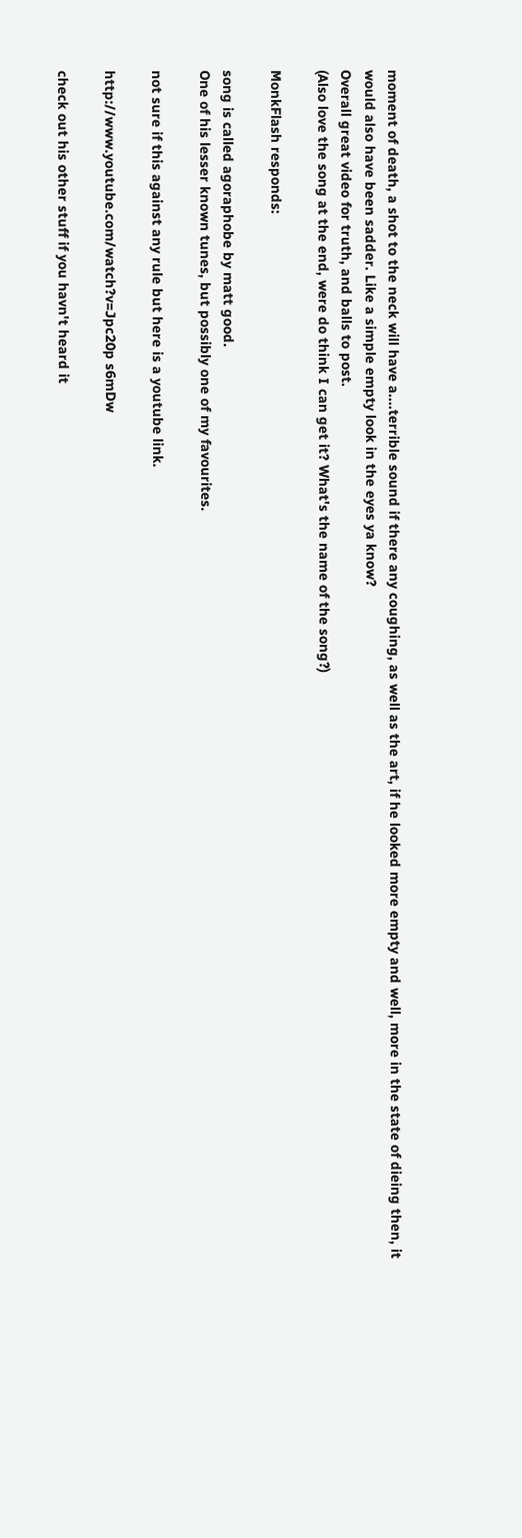moment of death, a shot to the neck will have a....terrible sound if there any coughing, as well as the art, if he looked more empty and well, more in the state of dieing then, it would also have been sadder. Like a simple empty look in the eyes ya know?
Overall great video for truth, and balls to post.
(Also love the song at the end, were do think I can get it? What's the name of the song?)

MonkFlash responds:

song is called agoraphobe by matt good.
One of his lesser known tunes, but possibly one of my favourites.

not sure if this against any rule but here is a youtube link.

http://www.youtube.com/watch?v=Jpc20p s6mDw

check out his other stuff if you havn't heard it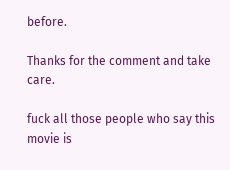before.

Thanks for the comment and take care.

fuck all those people who say this movie is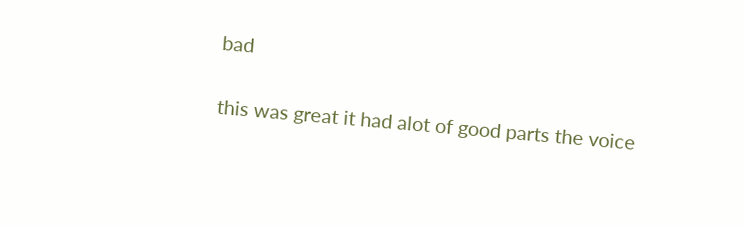bad

this was great it had alot of good parts the voice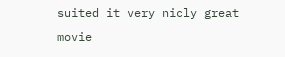suited it very nicly great movie